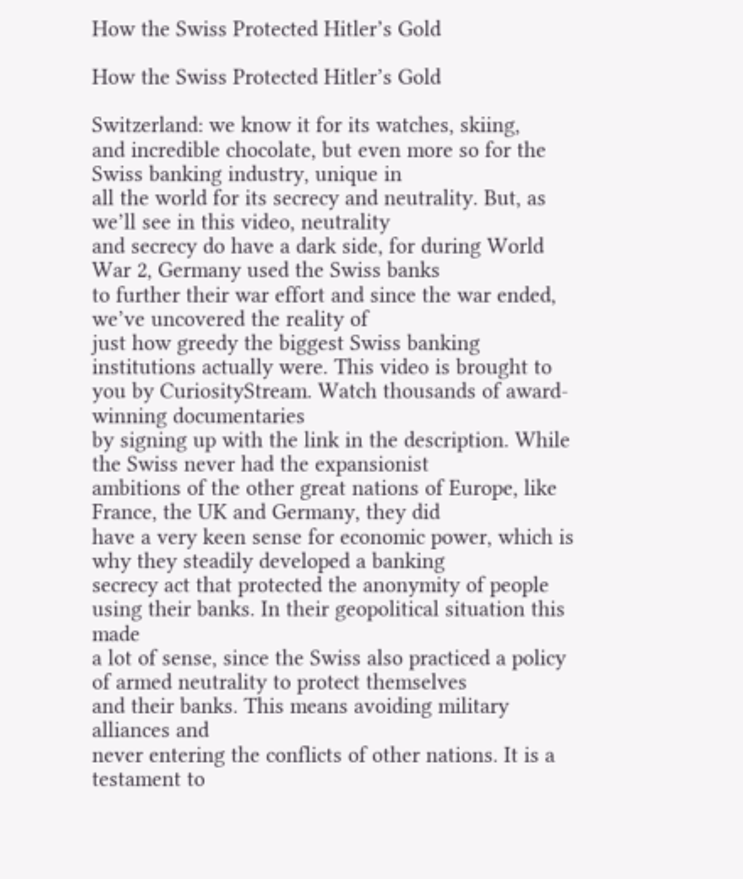How the Swiss Protected Hitler’s Gold

How the Swiss Protected Hitler’s Gold

Switzerland: we know it for its watches, skiing,
and incredible chocolate, but even more so for the Swiss banking industry, unique in
all the world for its secrecy and neutrality. But, as we’ll see in this video, neutrality
and secrecy do have a dark side, for during World War 2, Germany used the Swiss banks
to further their war effort and since the war ended, we’ve uncovered the reality of
just how greedy the biggest Swiss banking institutions actually were. This video is brought to you by CuriosityStream. Watch thousands of award-winning documentaries
by signing up with the link in the description. While the Swiss never had the expansionist
ambitions of the other great nations of Europe, like France, the UK and Germany, they did
have a very keen sense for economic power, which is why they steadily developed a banking
secrecy act that protected the anonymity of people using their banks. In their geopolitical situation this made
a lot of sense, since the Swiss also practiced a policy of armed neutrality to protect themselves
and their banks. This means avoiding military alliances and
never entering the conflicts of other nations. It is a testament to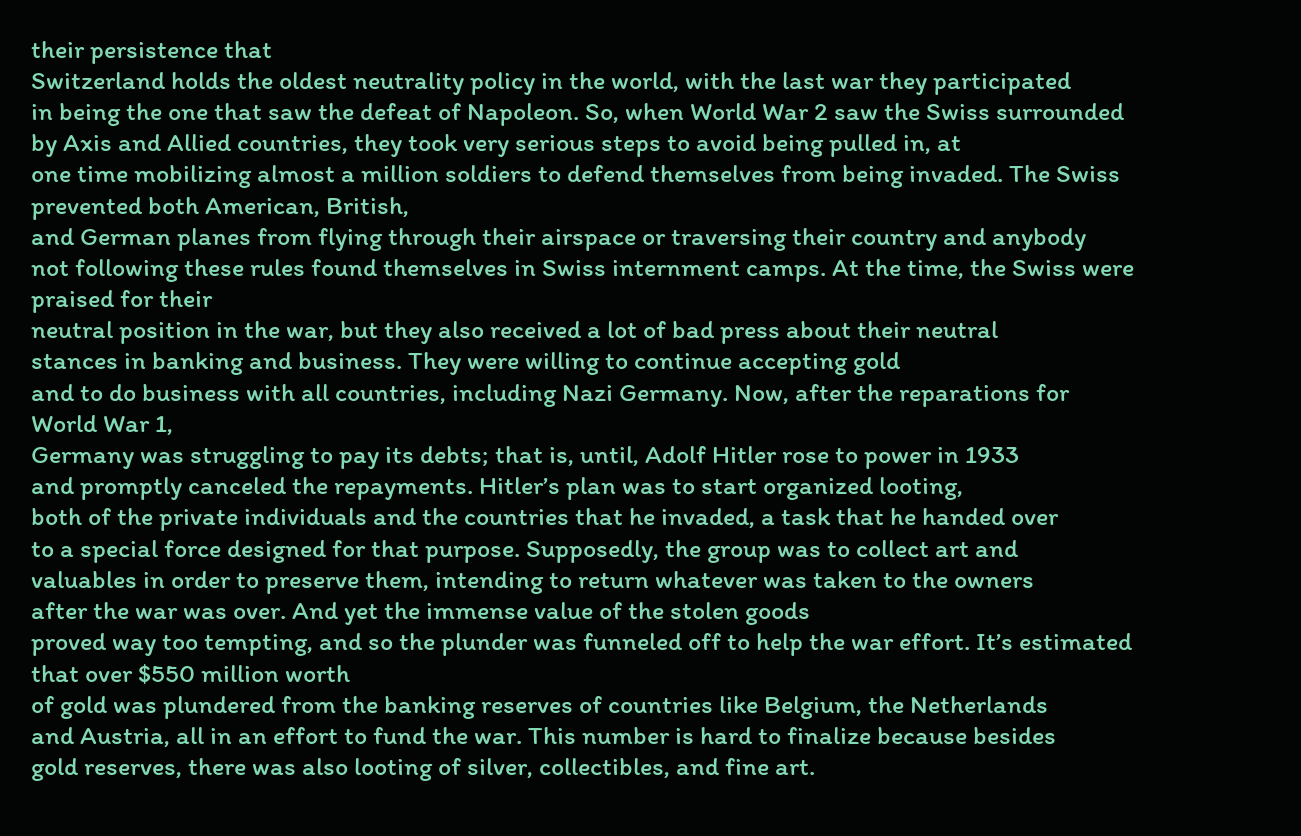their persistence that
Switzerland holds the oldest neutrality policy in the world, with the last war they participated
in being the one that saw the defeat of Napoleon. So, when World War 2 saw the Swiss surrounded
by Axis and Allied countries, they took very serious steps to avoid being pulled in, at
one time mobilizing almost a million soldiers to defend themselves from being invaded. The Swiss prevented both American, British,
and German planes from flying through their airspace or traversing their country and anybody
not following these rules found themselves in Swiss internment camps. At the time, the Swiss were praised for their
neutral position in the war, but they also received a lot of bad press about their neutral
stances in banking and business. They were willing to continue accepting gold
and to do business with all countries, including Nazi Germany. Now, after the reparations for World War 1,
Germany was struggling to pay its debts; that is, until, Adolf Hitler rose to power in 1933
and promptly canceled the repayments. Hitler’s plan was to start organized looting,
both of the private individuals and the countries that he invaded, a task that he handed over
to a special force designed for that purpose. Supposedly, the group was to collect art and
valuables in order to preserve them, intending to return whatever was taken to the owners
after the war was over. And yet the immense value of the stolen goods
proved way too tempting, and so the plunder was funneled off to help the war effort. It’s estimated that over $550 million worth
of gold was plundered from the banking reserves of countries like Belgium, the Netherlands
and Austria, all in an effort to fund the war. This number is hard to finalize because besides
gold reserves, there was also looting of silver, collectibles, and fine art.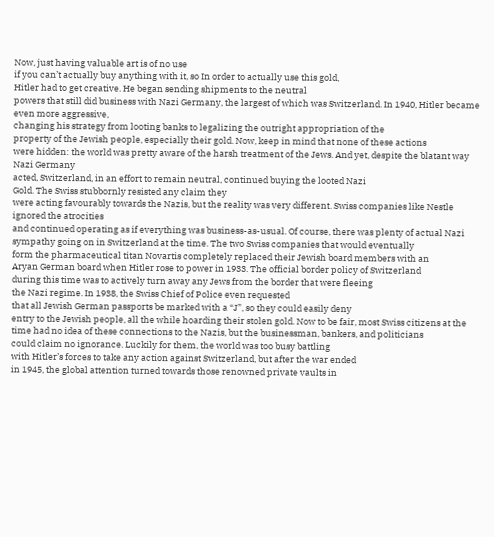Now, just having valuable art is of no use
if you can’t actually buy anything with it, so In order to actually use this gold,
Hitler had to get creative. He began sending shipments to the neutral
powers that still did business with Nazi Germany, the largest of which was Switzerland. In 1940, Hitler became even more aggressive,
changing his strategy from looting banks to legalizing the outright appropriation of the
property of the Jewish people, especially their gold. Now, keep in mind that none of these actions
were hidden: the world was pretty aware of the harsh treatment of the Jews. And yet, despite the blatant way Nazi Germany
acted, Switzerland, in an effort to remain neutral, continued buying the looted Nazi
Gold. The Swiss stubbornly resisted any claim they
were acting favourably towards the Nazis, but the reality was very different. Swiss companies like Nestle ignored the atrocities
and continued operating as if everything was business-as-usual. Of course, there was plenty of actual Nazi
sympathy going on in Switzerland at the time. The two Swiss companies that would eventually
form the pharmaceutical titan Novartis completely replaced their Jewish board members with an
Aryan German board when Hitler rose to power in 1933. The official border policy of Switzerland
during this time was to actively turn away any Jews from the border that were fleeing
the Nazi regime. In 1938, the Swiss Chief of Police even requested
that all Jewish German passports be marked with a “J”, so they could easily deny
entry to the Jewish people, all the while hoarding their stolen gold. Now to be fair, most Swiss citizens at the
time had no idea of these connections to the Nazis, but the businessman, bankers, and politicians
could claim no ignorance. Luckily for them, the world was too busy battling
with Hitler’s forces to take any action against Switzerland, but after the war ended
in 1945, the global attention turned towards those renowned private vaults in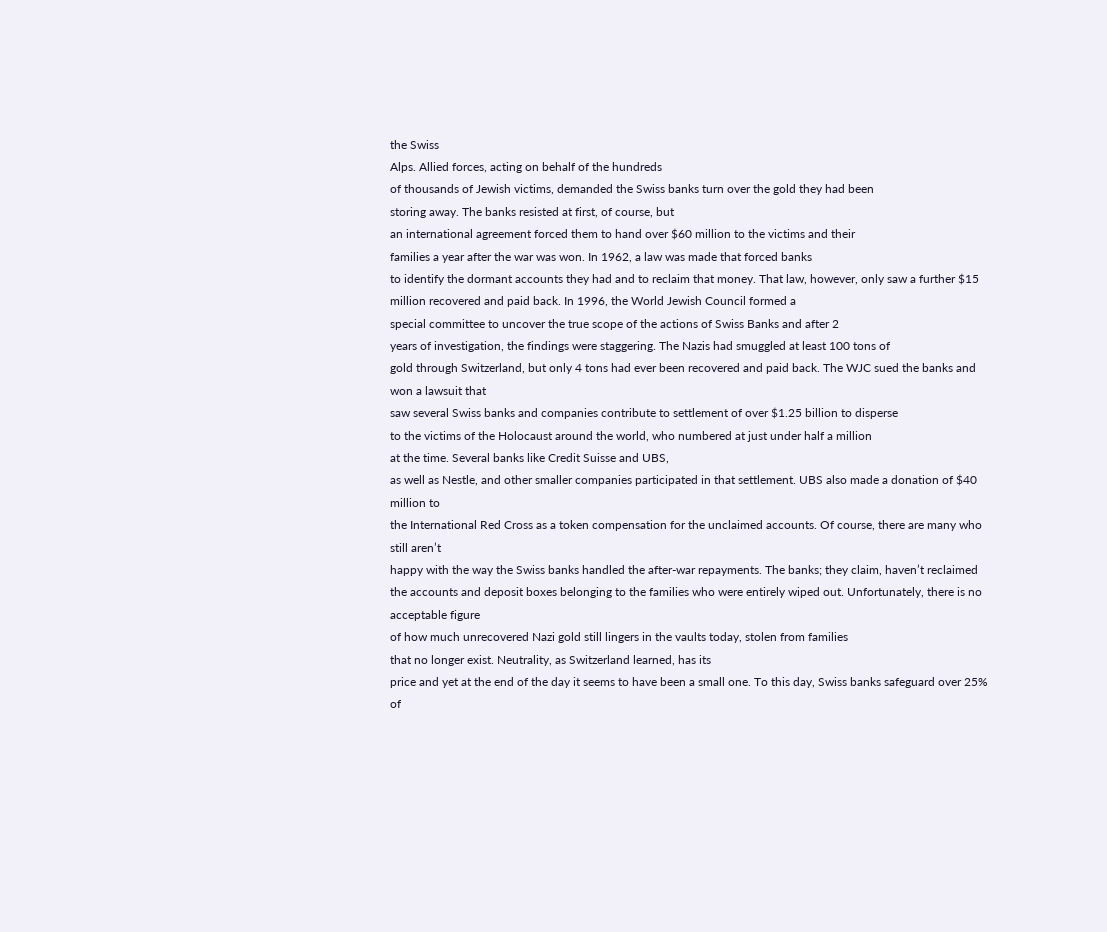the Swiss
Alps. Allied forces, acting on behalf of the hundreds
of thousands of Jewish victims, demanded the Swiss banks turn over the gold they had been
storing away. The banks resisted at first, of course, but
an international agreement forced them to hand over $60 million to the victims and their
families a year after the war was won. In 1962, a law was made that forced banks
to identify the dormant accounts they had and to reclaim that money. That law, however, only saw a further $15
million recovered and paid back. In 1996, the World Jewish Council formed a
special committee to uncover the true scope of the actions of Swiss Banks and after 2
years of investigation, the findings were staggering. The Nazis had smuggled at least 100 tons of
gold through Switzerland, but only 4 tons had ever been recovered and paid back. The WJC sued the banks and won a lawsuit that
saw several Swiss banks and companies contribute to settlement of over $1.25 billion to disperse
to the victims of the Holocaust around the world, who numbered at just under half a million
at the time. Several banks like Credit Suisse and UBS,
as well as Nestle, and other smaller companies participated in that settlement. UBS also made a donation of $40 million to
the International Red Cross as a token compensation for the unclaimed accounts. Of course, there are many who still aren’t
happy with the way the Swiss banks handled the after-war repayments. The banks; they claim, haven’t reclaimed
the accounts and deposit boxes belonging to the families who were entirely wiped out. Unfortunately, there is no acceptable figure
of how much unrecovered Nazi gold still lingers in the vaults today, stolen from families
that no longer exist. Neutrality, as Switzerland learned, has its
price and yet at the end of the day it seems to have been a small one. To this day, Swiss banks safeguard over 25%
of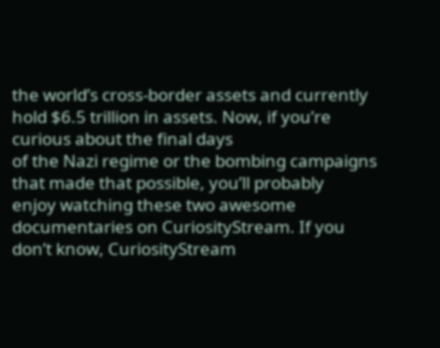the world’s cross-border assets and currently hold $6.5 trillion in assets. Now, if you’re curious about the final days
of the Nazi regime or the bombing campaigns that made that possible, you’ll probably
enjoy watching these two awesome documentaries on CuriosityStream. If you don’t know, CuriosityStream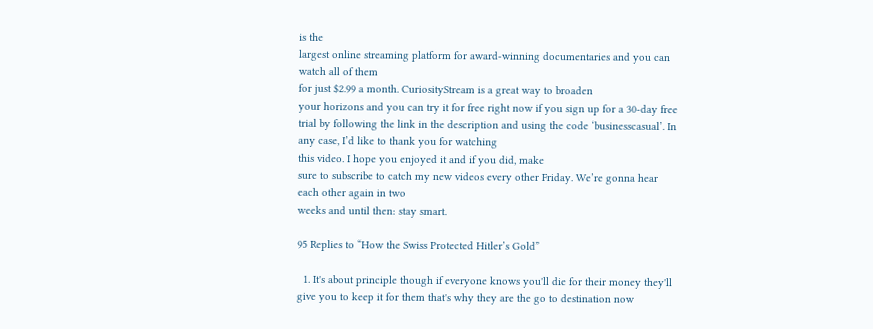is the
largest online streaming platform for award-winning documentaries and you can watch all of them
for just $2.99 a month. CuriosityStream is a great way to broaden
your horizons and you can try it for free right now if you sign up for a 30-day free
trial by following the link in the description and using the code ‘businesscasual’. In any case, I’d like to thank you for watching
this video. I hope you enjoyed it and if you did, make
sure to subscribe to catch my new videos every other Friday. We’re gonna hear each other again in two
weeks and until then: stay smart.

95 Replies to “How the Swiss Protected Hitler’s Gold”

  1. It's about principle though if everyone knows you'll die for their money they'll give you to keep it for them that's why they are the go to destination now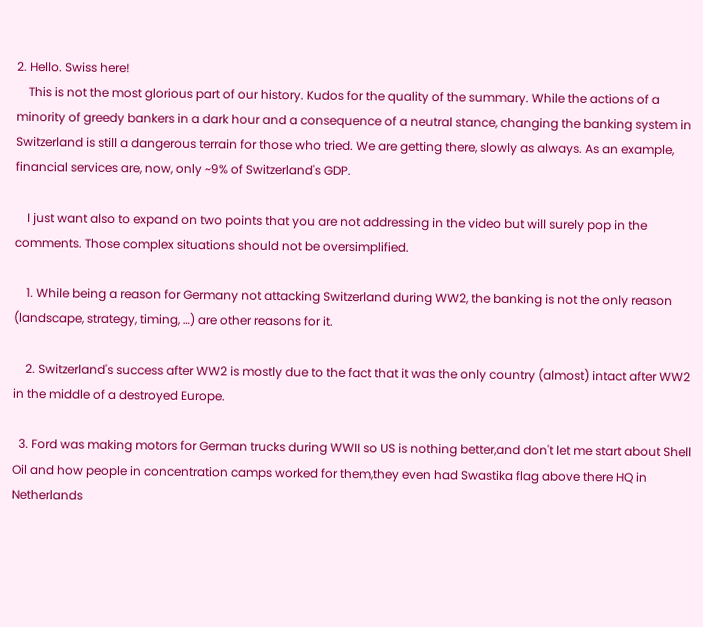2. Hello. Swiss here!
    This is not the most glorious part of our history. Kudos for the quality of the summary. While the actions of a minority of greedy bankers in a dark hour and a consequence of a neutral stance, changing the banking system in Switzerland is still a dangerous terrain for those who tried. We are getting there, slowly as always. As an example, financial services are, now, only ~9% of Switzerland's GDP.

    I just want also to expand on two points that you are not addressing in the video but will surely pop in the comments. Those complex situations should not be oversimplified.

    1. While being a reason for Germany not attacking Switzerland during WW2, the banking is not the only reason (landscape, strategy, timing, …) are other reasons for it.

    2. Switzerland's success after WW2 is mostly due to the fact that it was the only country (almost) intact after WW2 in the middle of a destroyed Europe.

  3. Ford was making motors for German trucks during WWII so US is nothing better,and don't let me start about Shell Oil and how people in concentration camps worked for them,they even had Swastika flag above there HQ in Netherlands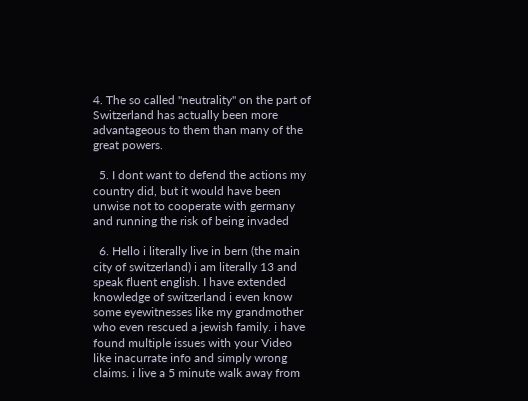4. The so called "neutrality" on the part of Switzerland has actually been more advantageous to them than many of the great powers.

  5. I dont want to defend the actions my country did, but it would have been unwise not to cooperate with germany and running the risk of being invaded

  6. Hello i literally live in bern (the main city of switzerland) i am literally 13 and speak fluent english. I have extended knowledge of switzerland i even know some eyewitnesses like my grandmother who even rescued a jewish family. i have found multiple issues with your Video like inacurrate info and simply wrong claims. i live a 5 minute walk away from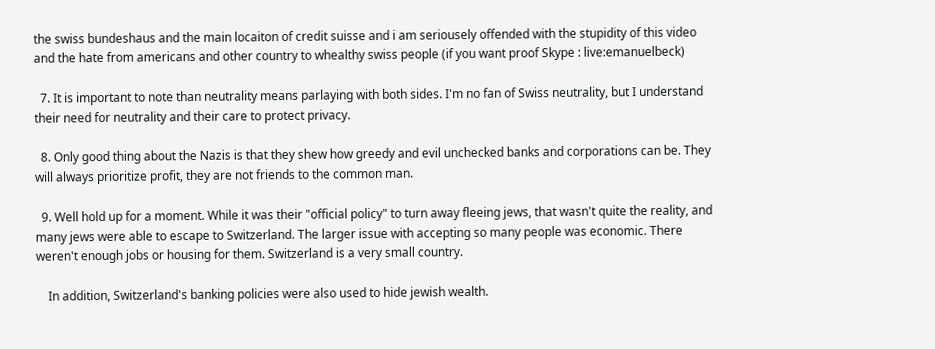the swiss bundeshaus and the main locaiton of credit suisse and i am seriousely offended with the stupidity of this video and the hate from americans and other country to whealthy swiss people (if you want proof Skype : live:emanuelbeck)

  7. It is important to note than neutrality means parlaying with both sides. I'm no fan of Swiss neutrality, but I understand their need for neutrality and their care to protect privacy.

  8. Only good thing about the Nazis is that they shew how greedy and evil unchecked banks and corporations can be. They will always prioritize profit, they are not friends to the common man.

  9. Well hold up for a moment. While it was their "official policy" to turn away fleeing jews, that wasn't quite the reality, and many jews were able to escape to Switzerland. The larger issue with accepting so many people was economic. There weren't enough jobs or housing for them. Switzerland is a very small country.

    In addition, Switzerland's banking policies were also used to hide jewish wealth.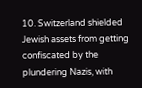10. Switzerland shielded Jewish assets from getting confiscated by the plundering Nazis, with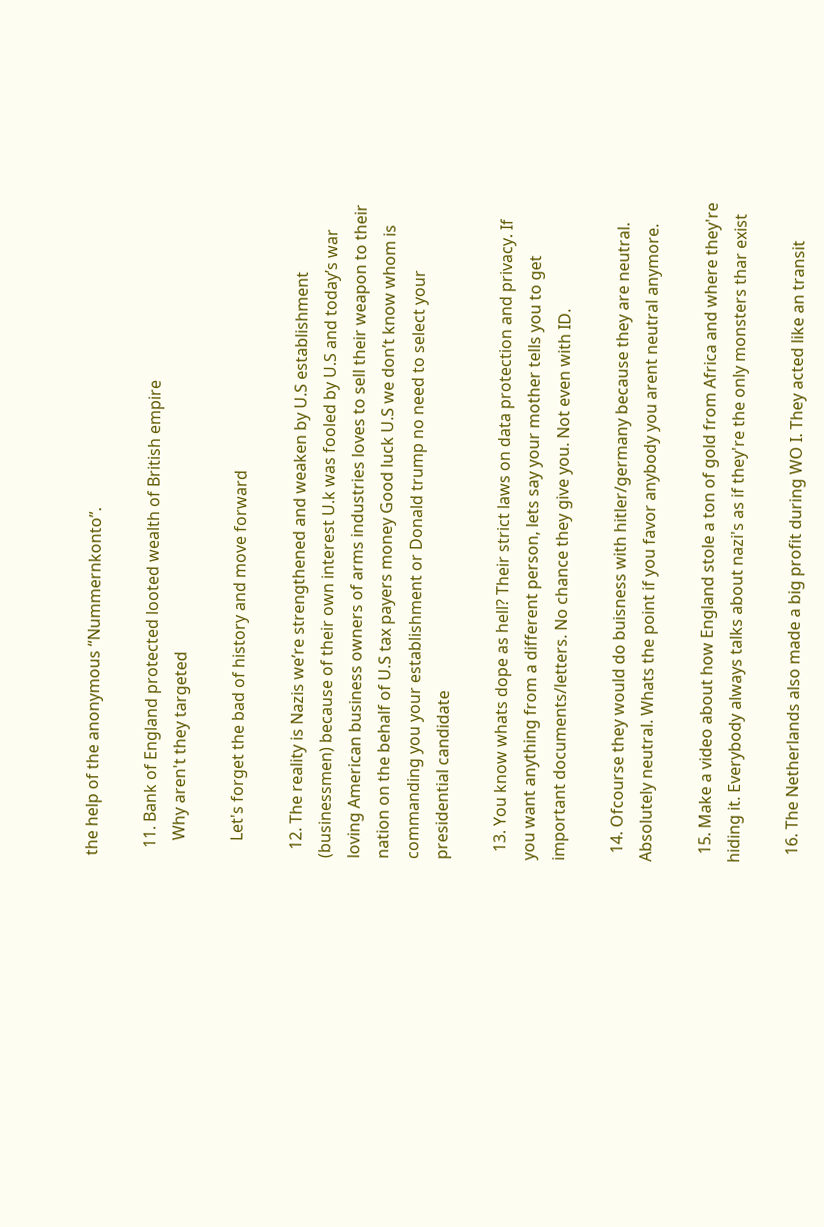the help of the anonymous “Nummernkonto”.

  11. Bank of England protected looted wealth of British empire
    Why aren't they targeted

    Let's forget the bad of history and move forward

  12. The reality is Nazis we’re strengthened and weaken by U.S establishment (businessmen) because of their own interest U.k was fooled by U.S and today’s war loving American business owners of arms industries loves to sell their weapon to their nation on the behalf of U.S tax payers money Good luck U.S we don’t know whom is commanding you your establishment or Donald trump no need to select your presidential candidate

  13. You know whats dope as hell? Their strict laws on data protection and privacy. If you want anything from a different person, lets say your mother tells you to get important documents/letters. No chance they give you. Not even with ID.

  14. Ofcourse they would do buisness with hitler/germany because they are neutral. Absolutely neutral. Whats the point if you favor anybody you arent neutral anymore.

  15. Make a video about how England stole a ton of gold from Africa and where they're hiding it. Everybody always talks about nazi's as if they're the only monsters thar exist

  16. The Netherlands also made a big profit during WO I. They acted like an transit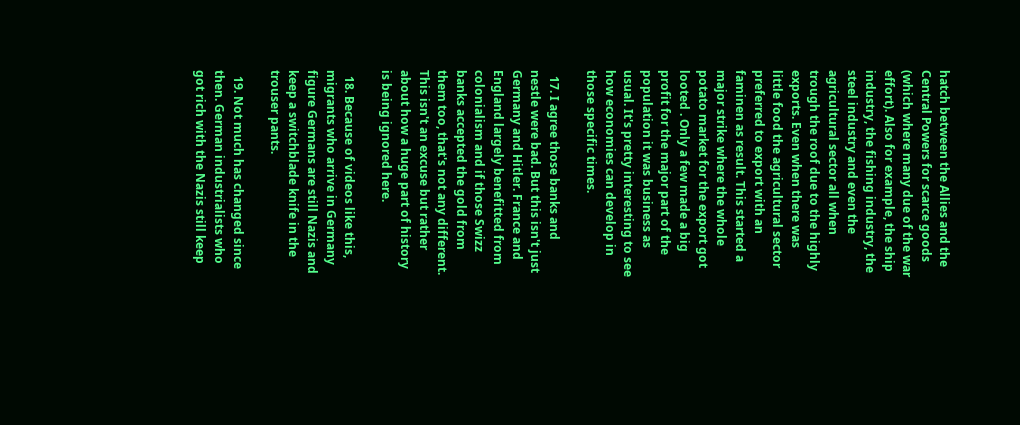hatch between the Allies and the Central Powers for scarce goods (which where many due of the war effort). Also for example, the ship industry, the fishing industry, the steel industry and even the agricultural sector all when trough the roof due to the highly exports. Even when there was little food the agricultural sector preferred to export with an faminen as result. This started a major strike where the whole potato market for the export got looted . Only a few made a big profit for the major part of the population it was business as usual. It's pretty interesting to see how economies can develop in those specific times.

  17. I agree those banks and nestle were bad. But this isn't just Germany and Hitler. France and England largely benefitted from colonialism and if those Swizz banks accepted the gold from them too, that's not any different. This isn't an excuse but rather about how a huge part of history is being ignored here.

  18. Because of videos like this, migrants who arrive in Germany figure Germans are still Nazis and keep a switchblade knife in the trouser pants.

  19. Not much has changed since then. German industrialists who got rich with the Nazis still keep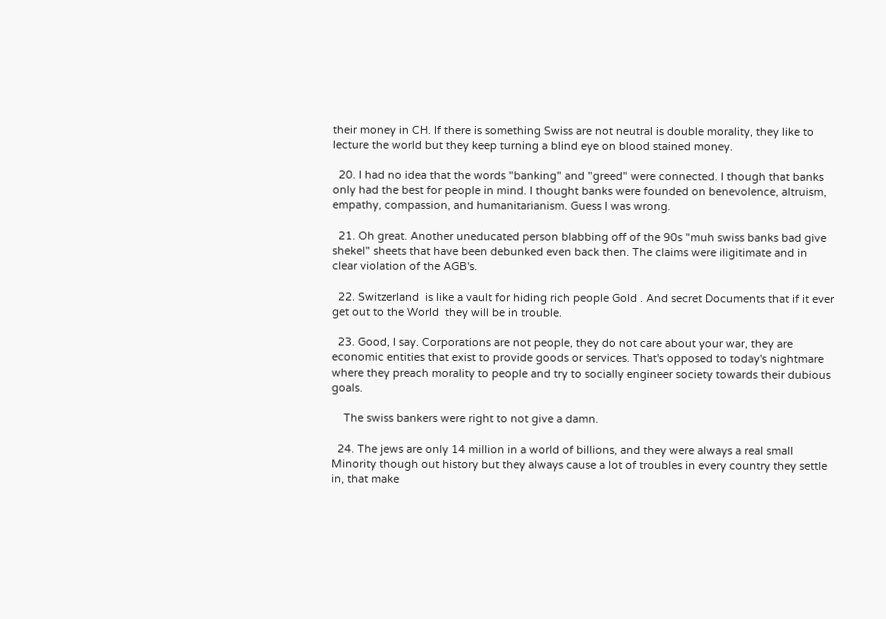their money in CH. If there is something Swiss are not neutral is double morality, they like to lecture the world but they keep turning a blind eye on blood stained money.

  20. I had no idea that the words "banking" and "greed" were connected. I though that banks only had the best for people in mind. I thought banks were founded on benevolence, altruism, empathy, compassion, and humanitarianism. Guess I was wrong.

  21. Oh great. Another uneducated person blabbing off of the 90s "muh swiss banks bad give shekel" sheets that have been debunked even back then. The claims were iligitimate and in clear violation of the AGB's.

  22. Switzerland  is like a vault for hiding rich people Gold . And secret Documents that if it ever get out to the World  they will be in trouble.

  23. Good, I say. Corporations are not people, they do not care about your war, they are economic entities that exist to provide goods or services. That's opposed to today's nightmare where they preach morality to people and try to socially engineer society towards their dubious goals.

    The swiss bankers were right to not give a damn.

  24. The jews are only 14 million in a world of billions, and they were always a real small Minority though out history but they always cause a lot of troubles in every country they settle in, that make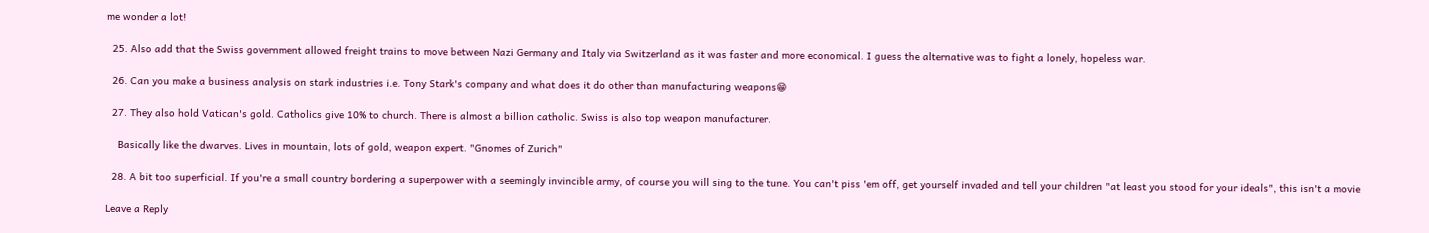me wonder a lot!

  25. Also add that the Swiss government allowed freight trains to move between Nazi Germany and Italy via Switzerland as it was faster and more economical. I guess the alternative was to fight a lonely, hopeless war.

  26. Can you make a business analysis on stark industries i.e. Tony Stark's company and what does it do other than manufacturing weapons😁

  27. They also hold Vatican's gold. Catholics give 10% to church. There is almost a billion catholic. Swiss is also top weapon manufacturer.

    Basically like the dwarves. Lives in mountain, lots of gold, weapon expert. "Gnomes of Zurich"

  28. A bit too superficial. If you're a small country bordering a superpower with a seemingly invincible army, of course you will sing to the tune. You can't piss 'em off, get yourself invaded and tell your children "at least you stood for your ideals", this isn't a movie

Leave a Reply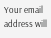Your email address will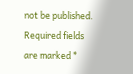not be published. Required fields are marked *